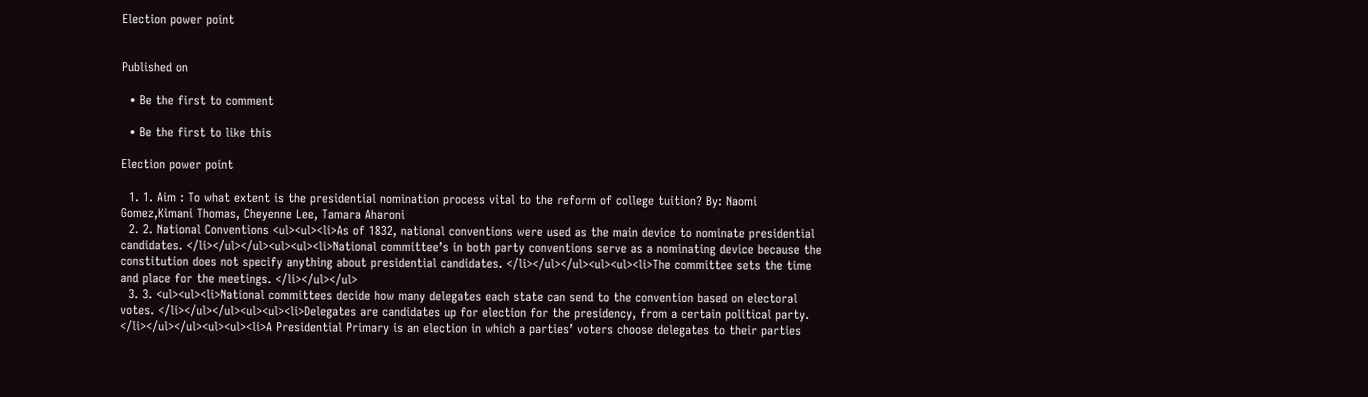Election power point


Published on

  • Be the first to comment

  • Be the first to like this

Election power point

  1. 1. Aim : To what extent is the presidential nomination process vital to the reform of college tuition? By: Naomi Gomez,Kimani Thomas, Cheyenne Lee, Tamara Aharoni
  2. 2. National Conventions <ul><ul><li>As of 1832, national conventions were used as the main device to nominate presidential candidates. </li></ul></ul><ul><ul><li>National committee’s in both party conventions serve as a nominating device because the constitution does not specify anything about presidential candidates. </li></ul></ul><ul><ul><li>The committee sets the time and place for the meetings. </li></ul></ul>
  3. 3. <ul><ul><li>National committees decide how many delegates each state can send to the convention based on electoral votes. </li></ul></ul><ul><ul><li>Delegates are candidates up for election for the presidency, from a certain political party. </li></ul></ul><ul><ul><li>A Presidential Primary is an election in which a parties’ voters choose delegates to their parties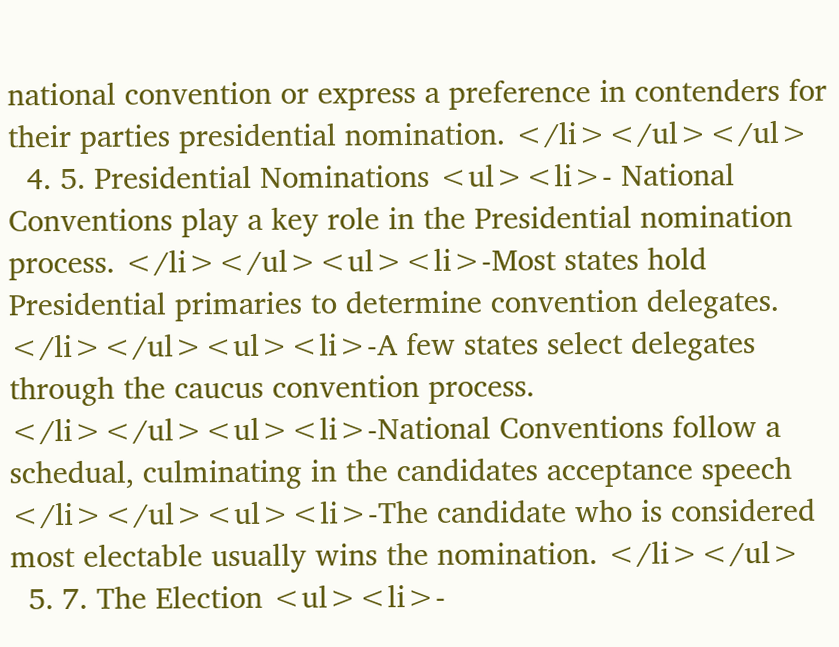national convention or express a preference in contenders for their parties presidential nomination. </li></ul></ul>
  4. 5. Presidential Nominations <ul><li>- National Conventions play a key role in the Presidential nomination process. </li></ul><ul><li>-Most states hold Presidential primaries to determine convention delegates. </li></ul><ul><li>-A few states select delegates through the caucus convention process. </li></ul><ul><li>-National Conventions follow a schedual, culminating in the candidates acceptance speech </li></ul><ul><li>-The candidate who is considered most electable usually wins the nomination. </li></ul>
  5. 7. The Election <ul><li>-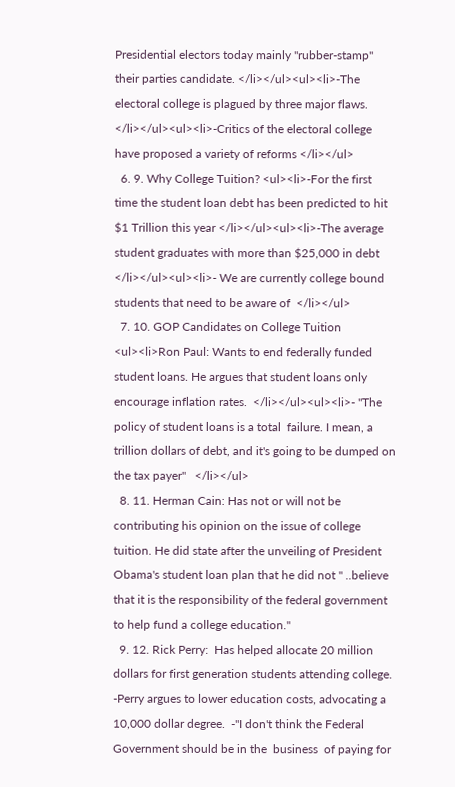Presidential electors today mainly "rubber-stamp" their parties candidate. </li></ul><ul><li>-The electoral college is plagued by three major flaws. </li></ul><ul><li>-Critics of the electoral college have proposed a variety of reforms </li></ul>
  6. 9. Why College Tuition? <ul><li>-For the first time the student loan debt has been predicted to hit $1 Trillion this year </li></ul><ul><li>-The average student graduates with more than $25,000 in debt </li></ul><ul><li>- We are currently college bound students that need to be aware of  </li></ul>
  7. 10. GOP Candidates on College Tuition  <ul><li>Ron Paul: Wants to end federally funded student loans. He argues that student loans only encourage inflation rates.  </li></ul><ul><li>- "The policy of student loans is a total  failure. I mean, a trillion dollars of debt, and it's going to be dumped on the tax payer"   </li></ul>
  8. 11. Herman Cain: Has not or will not be contributing his opinion on the issue of college tuition. He did state after the unveiling of President Obama's student loan plan that he did not " ..believe that it is the responsibility of the federal government to help fund a college education."
  9. 12. Rick Perry:  Has helped allocate 20 million dollars for first generation students attending college. -Perry argues to lower education costs, advocating a 10,000 dollar degree.  -"I don't think the Federal Government should be in the  business  of paying for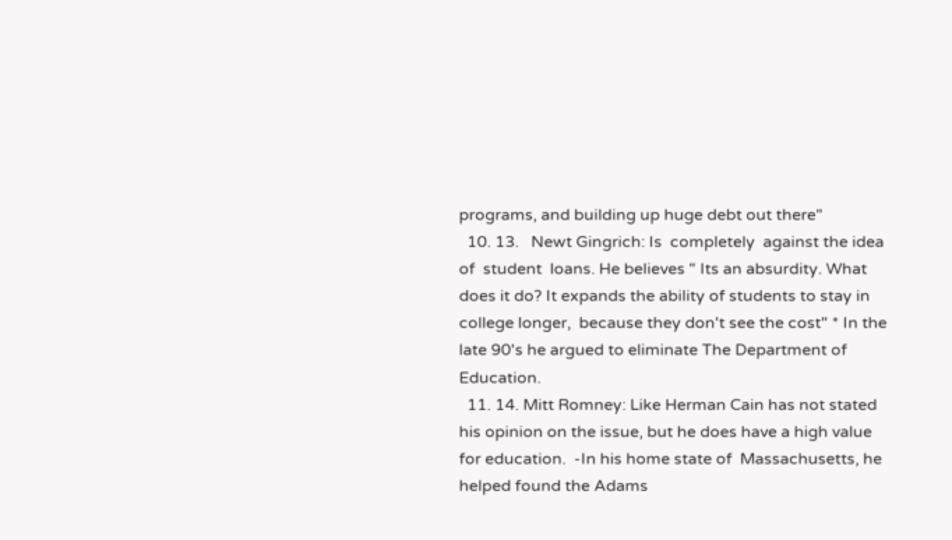programs, and building up huge debt out there"
  10. 13.   Newt Gingrich: Is  completely  against the idea of  student  loans. He believes " Its an absurdity. What does it do? It expands the ability of students to stay in college longer,  because they don't see the cost" * In the late 90's he argued to eliminate The Department of Education.
  11. 14. Mitt Romney: Like Herman Cain has not stated his opinion on the issue, but he does have a high value for education.  -In his home state of  Massachusetts, he helped found the Adams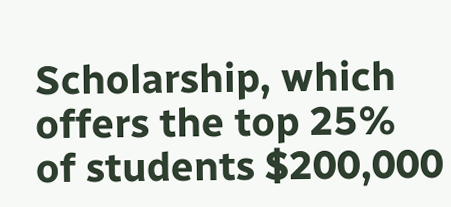Scholarship, which offers the top 25% of students $200,000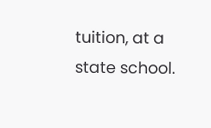tuition, at a state school.